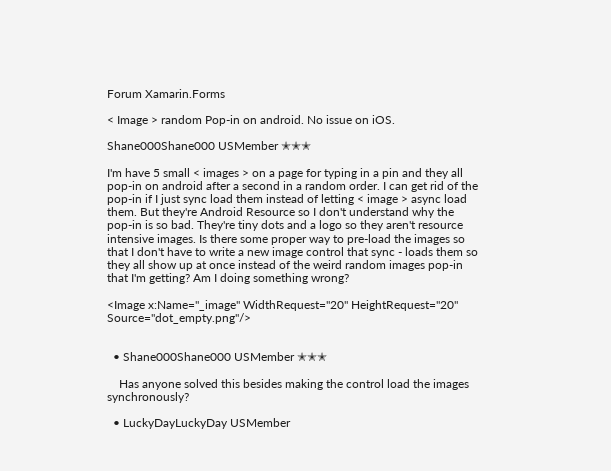Forum Xamarin.Forms

< Image > random Pop-in on android. No issue on iOS.

Shane000Shane000 USMember ✭✭✭

I'm have 5 small < images > on a page for typing in a pin and they all pop-in on android after a second in a random order. I can get rid of the pop-in if I just sync load them instead of letting < image > async load them. But they're Android Resource so I don't understand why the pop-in is so bad. They're tiny dots and a logo so they aren't resource intensive images. Is there some proper way to pre-load the images so that I don't have to write a new image control that sync - loads them so they all show up at once instead of the weird random images pop-in that I'm getting? Am I doing something wrong?

<Image x:Name="_image" WidthRequest="20" HeightRequest="20" Source="dot_empty.png"/>


  • Shane000Shane000 USMember ✭✭✭

    Has anyone solved this besides making the control load the images synchronously?

  • LuckyDayLuckyDay USMember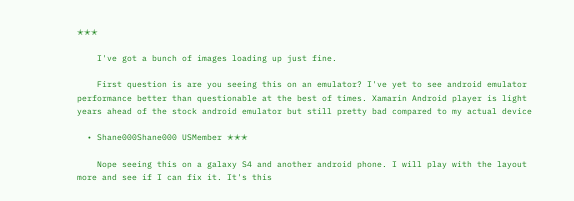✭✭✭

    I've got a bunch of images loading up just fine.

    First question is are you seeing this on an emulator? I've yet to see android emulator performance better than questionable at the best of times. Xamarin Android player is light years ahead of the stock android emulator but still pretty bad compared to my actual device

  • Shane000Shane000 USMember ✭✭✭

    Nope seeing this on a galaxy S4 and another android phone. I will play with the layout more and see if I can fix it. It's this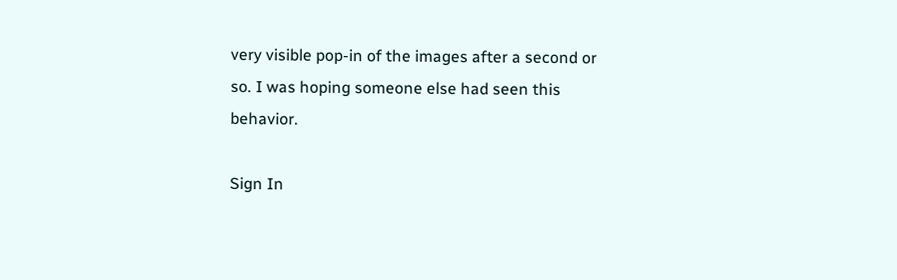very visible pop-in of the images after a second or so. I was hoping someone else had seen this behavior.

Sign In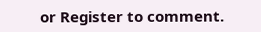or Register to comment.